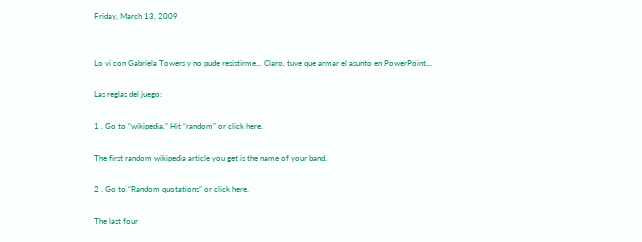Friday, March 13, 2009


Lo vi con Gabriela Towers y no pude resistirme... Claro, tuve que armar el asunto en PowerPoint...

Las reglas del juego:

1 . Go to “wikipedia.” Hit “random” or click here.

The first random wikipedia article you get is the name of your band.

2 . Go to “Random quotations” or click here.

The last four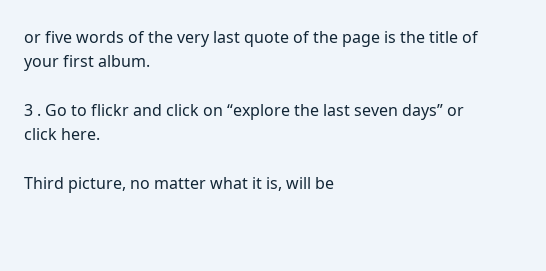or five words of the very last quote of the page is the title of your first album.

3 . Go to flickr and click on “explore the last seven days” or click here.

Third picture, no matter what it is, will be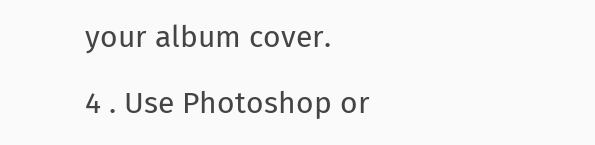your album cover.

4 . Use Photoshop or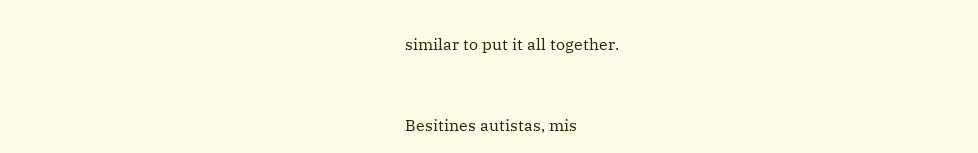similar to put it all together.


Besitines autistas, mis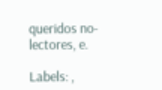queridos no-lectores, e.

Labels: ,